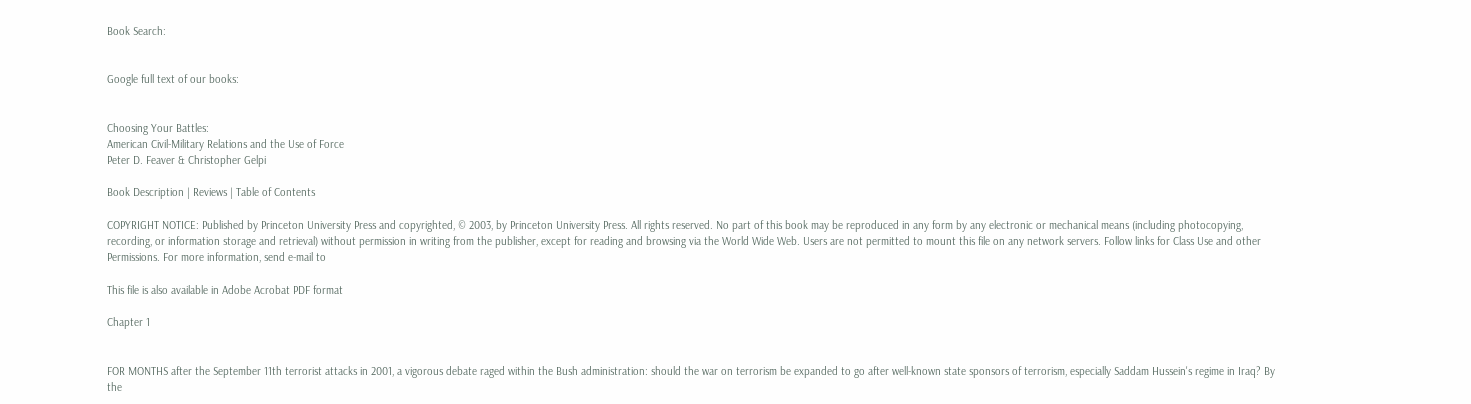Book Search:


Google full text of our books:


Choosing Your Battles:
American Civil-Military Relations and the Use of Force
Peter D. Feaver & Christopher Gelpi

Book Description | Reviews | Table of Contents

COPYRIGHT NOTICE: Published by Princeton University Press and copyrighted, © 2003, by Princeton University Press. All rights reserved. No part of this book may be reproduced in any form by any electronic or mechanical means (including photocopying, recording, or information storage and retrieval) without permission in writing from the publisher, except for reading and browsing via the World Wide Web. Users are not permitted to mount this file on any network servers. Follow links for Class Use and other Permissions. For more information, send e-mail to

This file is also available in Adobe Acrobat PDF format

Chapter 1


FOR MONTHS after the September 11th terrorist attacks in 2001, a vigorous debate raged within the Bush administration: should the war on terrorism be expanded to go after well-known state sponsors of terrorism, especially Saddam Hussein's regime in Iraq? By the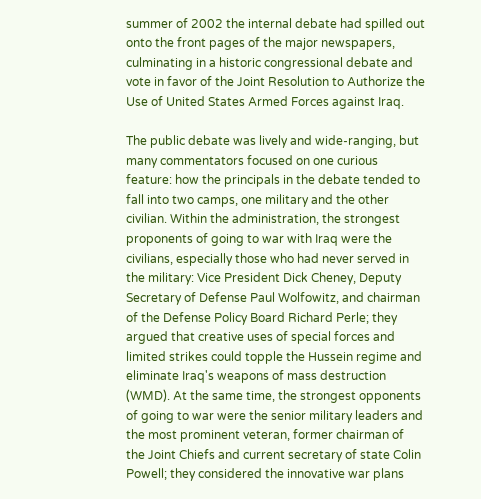summer of 2002 the internal debate had spilled out onto the front pages of the major newspapers, culminating in a historic congressional debate and vote in favor of the Joint Resolution to Authorize the Use of United States Armed Forces against Iraq.

The public debate was lively and wide-ranging, but many commentators focused on one curious feature: how the principals in the debate tended to fall into two camps, one military and the other civilian. Within the administration, the strongest proponents of going to war with Iraq were the civilians, especially those who had never served in the military: Vice President Dick Cheney, Deputy Secretary of Defense Paul Wolfowitz, and chairman of the Defense Policy Board Richard Perle; they argued that creative uses of special forces and limited strikes could topple the Hussein regime and eliminate Iraq's weapons of mass destruction (WMD). At the same time, the strongest opponents of going to war were the senior military leaders and the most prominent veteran, former chairman of the Joint Chiefs and current secretary of state Colin Powell; they considered the innovative war plans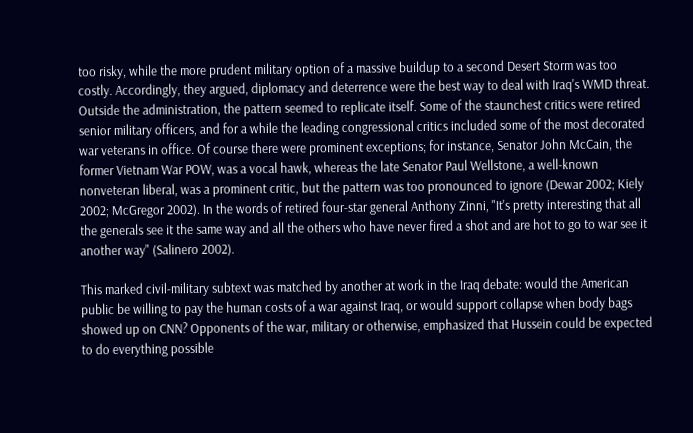too risky, while the more prudent military option of a massive buildup to a second Desert Storm was too costly. Accordingly, they argued, diplomacy and deterrence were the best way to deal with Iraq's WMD threat. Outside the administration, the pattern seemed to replicate itself. Some of the staunchest critics were retired senior military officers, and for a while the leading congressional critics included some of the most decorated war veterans in office. Of course there were prominent exceptions; for instance, Senator John McCain, the former Vietnam War POW, was a vocal hawk, whereas the late Senator Paul Wellstone, a well-known nonveteran liberal, was a prominent critic, but the pattern was too pronounced to ignore (Dewar 2002; Kiely 2002; McGregor 2002). In the words of retired four-star general Anthony Zinni, "It's pretty interesting that all the generals see it the same way and all the others who have never fired a shot and are hot to go to war see it another way" (Salinero 2002).

This marked civil-military subtext was matched by another at work in the Iraq debate: would the American public be willing to pay the human costs of a war against Iraq, or would support collapse when body bags showed up on CNN? Opponents of the war, military or otherwise, emphasized that Hussein could be expected to do everything possible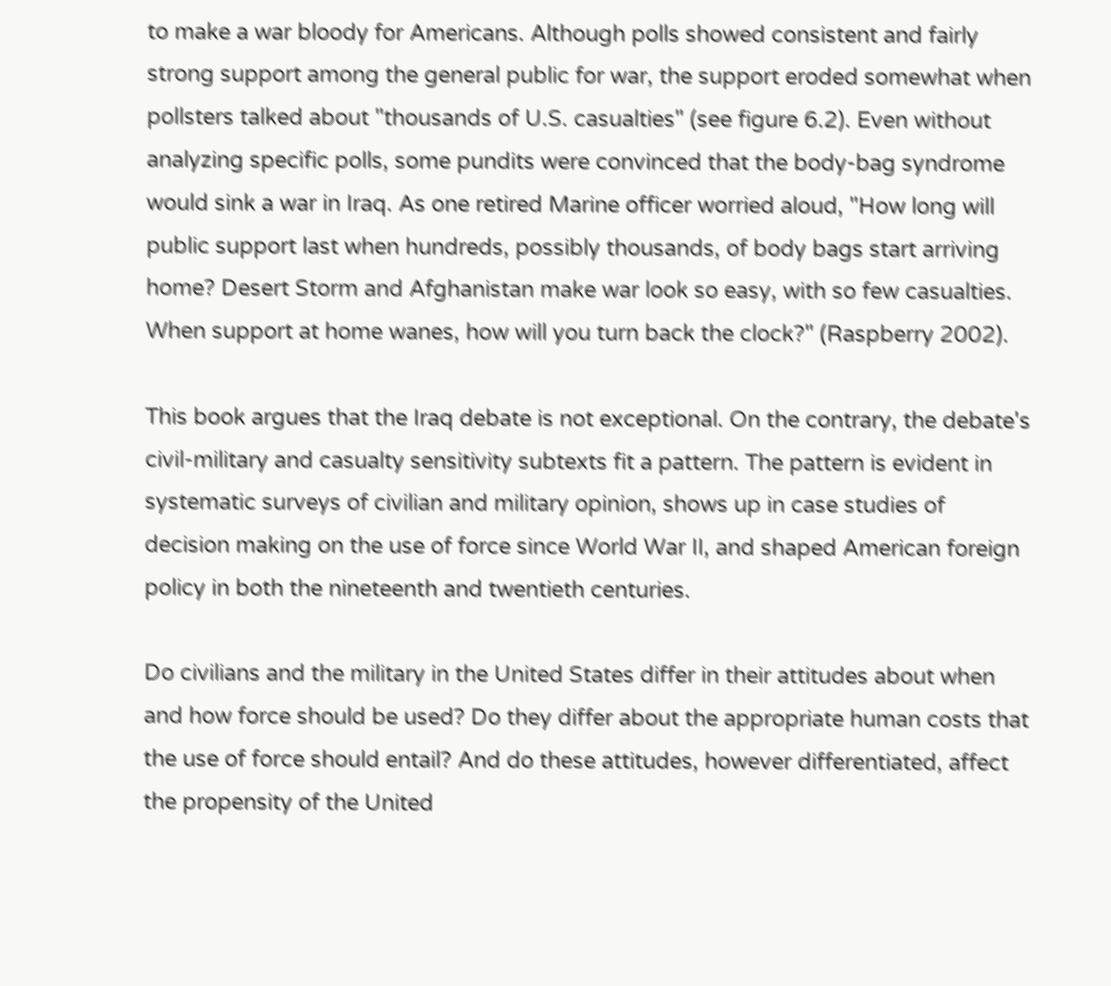to make a war bloody for Americans. Although polls showed consistent and fairly strong support among the general public for war, the support eroded somewhat when pollsters talked about "thousands of U.S. casualties" (see figure 6.2). Even without analyzing specific polls, some pundits were convinced that the body-bag syndrome would sink a war in Iraq. As one retired Marine officer worried aloud, "How long will public support last when hundreds, possibly thousands, of body bags start arriving home? Desert Storm and Afghanistan make war look so easy, with so few casualties. When support at home wanes, how will you turn back the clock?" (Raspberry 2002).

This book argues that the Iraq debate is not exceptional. On the contrary, the debate's civil-military and casualty sensitivity subtexts fit a pattern. The pattern is evident in systematic surveys of civilian and military opinion, shows up in case studies of decision making on the use of force since World War II, and shaped American foreign policy in both the nineteenth and twentieth centuries.

Do civilians and the military in the United States differ in their attitudes about when and how force should be used? Do they differ about the appropriate human costs that the use of force should entail? And do these attitudes, however differentiated, affect the propensity of the United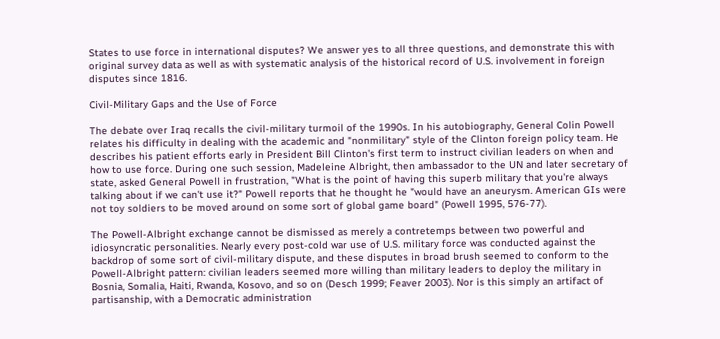States to use force in international disputes? We answer yes to all three questions, and demonstrate this with original survey data as well as with systematic analysis of the historical record of U.S. involvement in foreign disputes since 1816.

Civil-Military Gaps and the Use of Force

The debate over Iraq recalls the civil-military turmoil of the 1990s. In his autobiography, General Colin Powell relates his difficulty in dealing with the academic and "nonmilitary" style of the Clinton foreign policy team. He describes his patient efforts early in President Bill Clinton's first term to instruct civilian leaders on when and how to use force. During one such session, Madeleine Albright, then ambassador to the UN and later secretary of state, asked General Powell in frustration, "What is the point of having this superb military that you're always talking about if we can't use it?" Powell reports that he thought he "would have an aneurysm. American GIs were not toy soldiers to be moved around on some sort of global game board" (Powell 1995, 576-77).

The Powell-Albright exchange cannot be dismissed as merely a contretemps between two powerful and idiosyncratic personalities. Nearly every post-cold war use of U.S. military force was conducted against the backdrop of some sort of civil-military dispute, and these disputes in broad brush seemed to conform to the Powell-Albright pattern: civilian leaders seemed more willing than military leaders to deploy the military in Bosnia, Somalia, Haiti, Rwanda, Kosovo, and so on (Desch 1999; Feaver 2003). Nor is this simply an artifact of partisanship, with a Democratic administration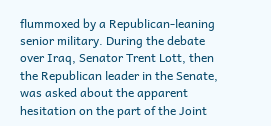flummoxed by a Republican-leaning senior military. During the debate over Iraq, Senator Trent Lott, then the Republican leader in the Senate, was asked about the apparent hesitation on the part of the Joint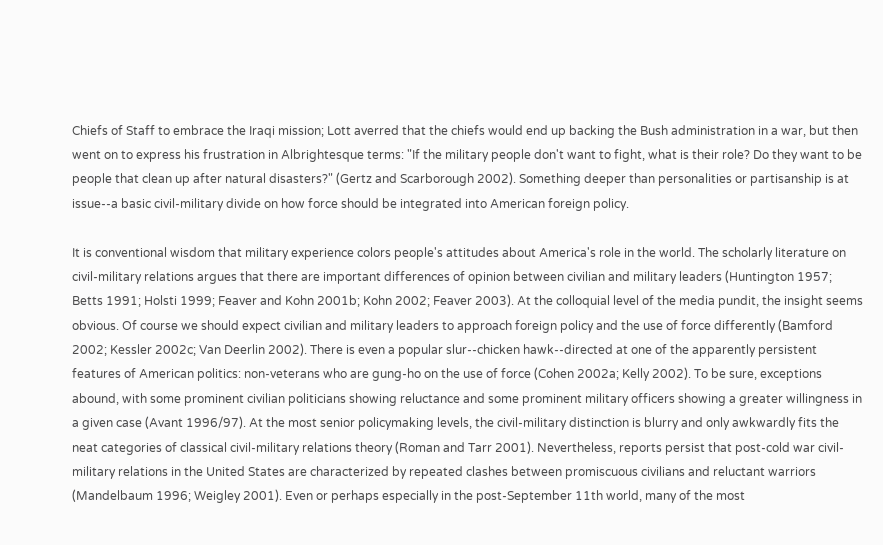Chiefs of Staff to embrace the Iraqi mission; Lott averred that the chiefs would end up backing the Bush administration in a war, but then went on to express his frustration in Albrightesque terms: "If the military people don't want to fight, what is their role? Do they want to be people that clean up after natural disasters?" (Gertz and Scarborough 2002). Something deeper than personalities or partisanship is at issue--a basic civil-military divide on how force should be integrated into American foreign policy.

It is conventional wisdom that military experience colors people's attitudes about America's role in the world. The scholarly literature on civil-military relations argues that there are important differences of opinion between civilian and military leaders (Huntington 1957; Betts 1991; Holsti 1999; Feaver and Kohn 2001b; Kohn 2002; Feaver 2003). At the colloquial level of the media pundit, the insight seems obvious. Of course we should expect civilian and military leaders to approach foreign policy and the use of force differently (Bamford 2002; Kessler 2002c; Van Deerlin 2002). There is even a popular slur--chicken hawk--directed at one of the apparently persistent features of American politics: non-veterans who are gung-ho on the use of force (Cohen 2002a; Kelly 2002). To be sure, exceptions abound, with some prominent civilian politicians showing reluctance and some prominent military officers showing a greater willingness in a given case (Avant 1996/97). At the most senior policymaking levels, the civil-military distinction is blurry and only awkwardly fits the neat categories of classical civil-military relations theory (Roman and Tarr 2001). Nevertheless, reports persist that post-cold war civil-military relations in the United States are characterized by repeated clashes between promiscuous civilians and reluctant warriors (Mandelbaum 1996; Weigley 2001). Even or perhaps especially in the post-September 11th world, many of the most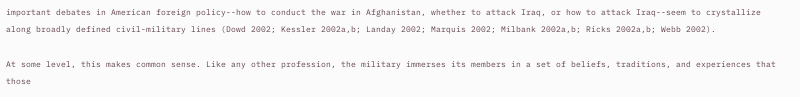important debates in American foreign policy--how to conduct the war in Afghanistan, whether to attack Iraq, or how to attack Iraq--seem to crystallize along broadly defined civil-military lines (Dowd 2002; Kessler 2002a,b; Landay 2002; Marquis 2002; Milbank 2002a,b; Ricks 2002a,b; Webb 2002).

At some level, this makes common sense. Like any other profession, the military immerses its members in a set of beliefs, traditions, and experiences that those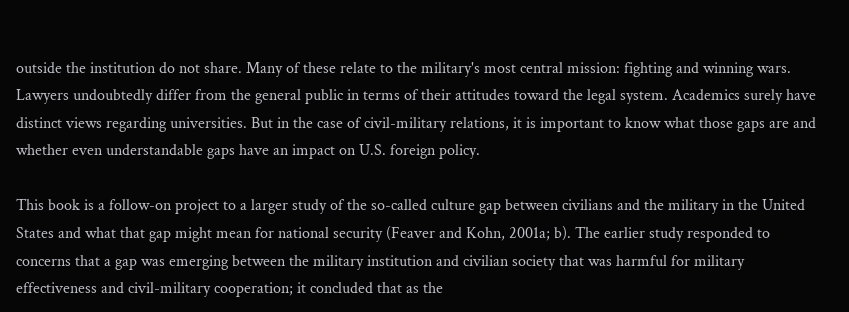outside the institution do not share. Many of these relate to the military's most central mission: fighting and winning wars. Lawyers undoubtedly differ from the general public in terms of their attitudes toward the legal system. Academics surely have distinct views regarding universities. But in the case of civil-military relations, it is important to know what those gaps are and whether even understandable gaps have an impact on U.S. foreign policy.

This book is a follow-on project to a larger study of the so-called culture gap between civilians and the military in the United States and what that gap might mean for national security (Feaver and Kohn, 2001a; b). The earlier study responded to concerns that a gap was emerging between the military institution and civilian society that was harmful for military effectiveness and civil-military cooperation; it concluded that as the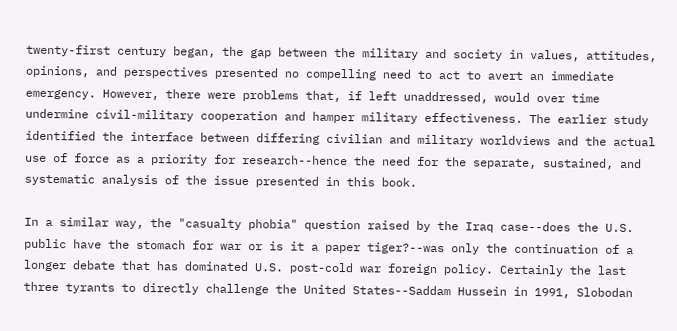twenty-first century began, the gap between the military and society in values, attitudes, opinions, and perspectives presented no compelling need to act to avert an immediate emergency. However, there were problems that, if left unaddressed, would over time undermine civil-military cooperation and hamper military effectiveness. The earlier study identified the interface between differing civilian and military worldviews and the actual use of force as a priority for research--hence the need for the separate, sustained, and systematic analysis of the issue presented in this book.

In a similar way, the "casualty phobia" question raised by the Iraq case--does the U.S. public have the stomach for war or is it a paper tiger?--was only the continuation of a longer debate that has dominated U.S. post-cold war foreign policy. Certainly the last three tyrants to directly challenge the United States--Saddam Hussein in 1991, Slobodan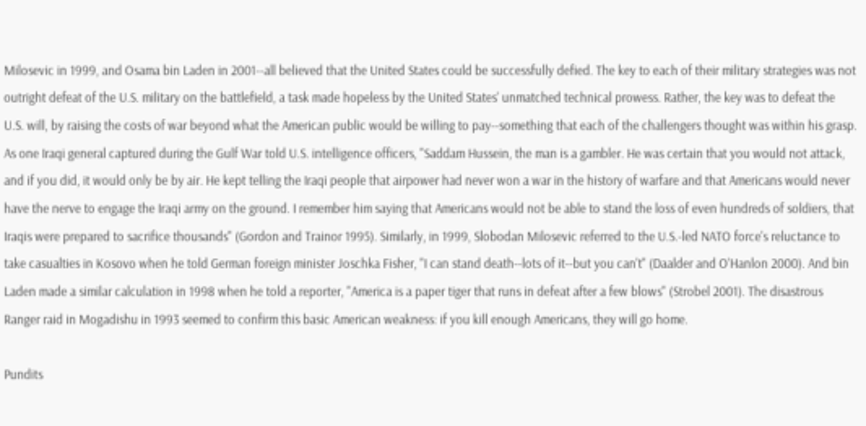Milosevic in 1999, and Osama bin Laden in 2001--all believed that the United States could be successfully defied. The key to each of their military strategies was not outright defeat of the U.S. military on the battlefield, a task made hopeless by the United States' unmatched technical prowess. Rather, the key was to defeat the U.S. will, by raising the costs of war beyond what the American public would be willing to pay--something that each of the challengers thought was within his grasp. As one Iraqi general captured during the Gulf War told U.S. intelligence officers, "Saddam Hussein, the man is a gambler. He was certain that you would not attack, and if you did, it would only be by air. He kept telling the Iraqi people that airpower had never won a war in the history of warfare and that Americans would never have the nerve to engage the Iraqi army on the ground. I remember him saying that Americans would not be able to stand the loss of even hundreds of soldiers, that Iraqis were prepared to sacrifice thousands" (Gordon and Trainor 1995). Similarly, in 1999, Slobodan Milosevic referred to the U.S.-led NATO force's reluctance to take casualties in Kosovo when he told German foreign minister Joschka Fisher, "I can stand death--lots of it--but you can't" (Daalder and O'Hanlon 2000). And bin Laden made a similar calculation in 1998 when he told a reporter, "America is a paper tiger that runs in defeat after a few blows" (Strobel 2001). The disastrous Ranger raid in Mogadishu in 1993 seemed to confirm this basic American weakness: if you kill enough Americans, they will go home.

Pundits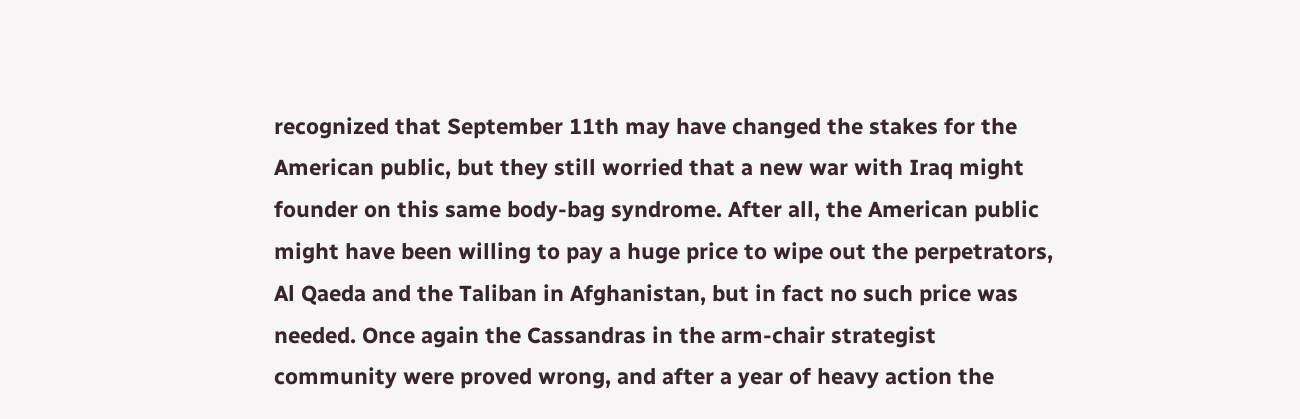recognized that September 11th may have changed the stakes for the American public, but they still worried that a new war with Iraq might founder on this same body-bag syndrome. After all, the American public might have been willing to pay a huge price to wipe out the perpetrators, Al Qaeda and the Taliban in Afghanistan, but in fact no such price was needed. Once again the Cassandras in the arm-chair strategist community were proved wrong, and after a year of heavy action the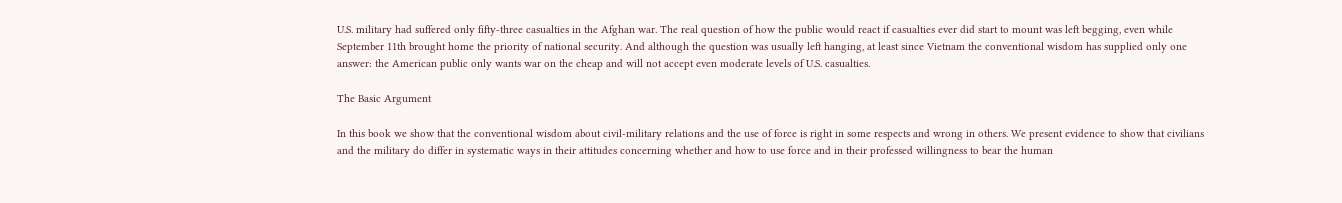U.S. military had suffered only fifty-three casualties in the Afghan war. The real question of how the public would react if casualties ever did start to mount was left begging, even while September 11th brought home the priority of national security. And although the question was usually left hanging, at least since Vietnam the conventional wisdom has supplied only one answer: the American public only wants war on the cheap and will not accept even moderate levels of U.S. casualties.

The Basic Argument

In this book we show that the conventional wisdom about civil-military relations and the use of force is right in some respects and wrong in others. We present evidence to show that civilians and the military do differ in systematic ways in their attitudes concerning whether and how to use force and in their professed willingness to bear the human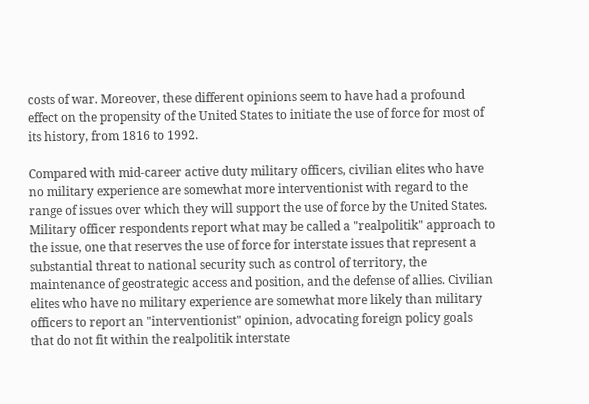costs of war. Moreover, these different opinions seem to have had a profound effect on the propensity of the United States to initiate the use of force for most of its history, from 1816 to 1992.

Compared with mid-career active duty military officers, civilian elites who have no military experience are somewhat more interventionist with regard to the range of issues over which they will support the use of force by the United States. Military officer respondents report what may be called a "realpolitik" approach to the issue, one that reserves the use of force for interstate issues that represent a substantial threat to national security such as control of territory, the maintenance of geostrategic access and position, and the defense of allies. Civilian elites who have no military experience are somewhat more likely than military officers to report an "interventionist" opinion, advocating foreign policy goals that do not fit within the realpolitik interstate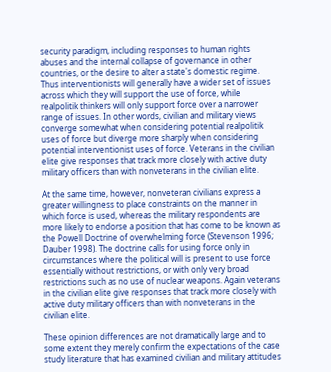security paradigm, including responses to human rights abuses and the internal collapse of governance in other countries, or the desire to alter a state's domestic regime. Thus interventionists will generally have a wider set of issues across which they will support the use of force, while realpolitik thinkers will only support force over a narrower range of issues. In other words, civilian and military views converge somewhat when considering potential realpolitik uses of force but diverge more sharply when considering potential interventionist uses of force. Veterans in the civilian elite give responses that track more closely with active duty military officers than with nonveterans in the civilian elite.

At the same time, however, nonveteran civilians express a greater willingness to place constraints on the manner in which force is used, whereas the military respondents are more likely to endorse a position that has come to be known as the Powell Doctrine of overwhelming force (Stevenson 1996; Dauber 1998). The doctrine calls for using force only in circumstances where the political will is present to use force essentially without restrictions, or with only very broad restrictions such as no use of nuclear weapons. Again veterans in the civilian elite give responses that track more closely with active duty military officers than with nonveterans in the civilian elite.

These opinion differences are not dramatically large and to some extent they merely confirm the expectations of the case study literature that has examined civilian and military attitudes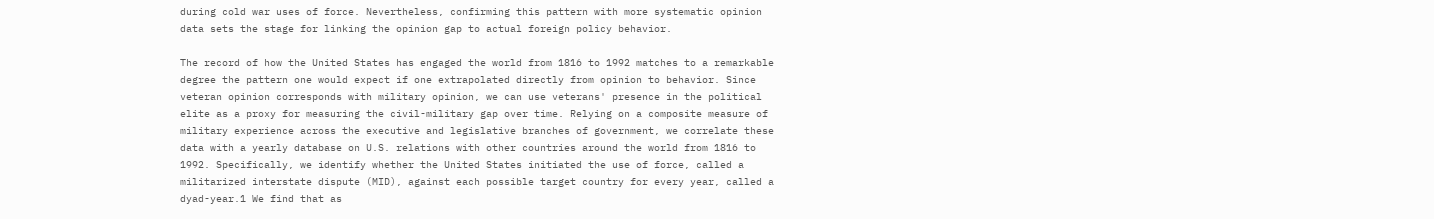during cold war uses of force. Nevertheless, confirming this pattern with more systematic opinion data sets the stage for linking the opinion gap to actual foreign policy behavior.

The record of how the United States has engaged the world from 1816 to 1992 matches to a remarkable degree the pattern one would expect if one extrapolated directly from opinion to behavior. Since veteran opinion corresponds with military opinion, we can use veterans' presence in the political elite as a proxy for measuring the civil-military gap over time. Relying on a composite measure of military experience across the executive and legislative branches of government, we correlate these data with a yearly database on U.S. relations with other countries around the world from 1816 to 1992. Specifically, we identify whether the United States initiated the use of force, called a militarized interstate dispute (MID), against each possible target country for every year, called a dyad-year.1 We find that as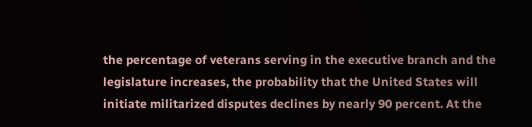the percentage of veterans serving in the executive branch and the legislature increases, the probability that the United States will initiate militarized disputes declines by nearly 90 percent. At the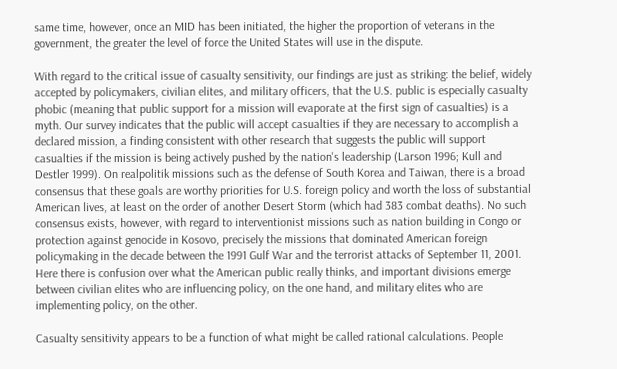same time, however, once an MID has been initiated, the higher the proportion of veterans in the government, the greater the level of force the United States will use in the dispute.

With regard to the critical issue of casualty sensitivity, our findings are just as striking: the belief, widely accepted by policymakers, civilian elites, and military officers, that the U.S. public is especially casualty phobic (meaning that public support for a mission will evaporate at the first sign of casualties) is a myth. Our survey indicates that the public will accept casualties if they are necessary to accomplish a declared mission, a finding consistent with other research that suggests the public will support casualties if the mission is being actively pushed by the nation's leadership (Larson 1996; Kull and Destler 1999). On realpolitik missions such as the defense of South Korea and Taiwan, there is a broad consensus that these goals are worthy priorities for U.S. foreign policy and worth the loss of substantial American lives, at least on the order of another Desert Storm (which had 383 combat deaths). No such consensus exists, however, with regard to interventionist missions such as nation building in Congo or protection against genocide in Kosovo, precisely the missions that dominated American foreign policymaking in the decade between the 1991 Gulf War and the terrorist attacks of September 11, 2001. Here there is confusion over what the American public really thinks, and important divisions emerge between civilian elites who are influencing policy, on the one hand, and military elites who are implementing policy, on the other.

Casualty sensitivity appears to be a function of what might be called rational calculations. People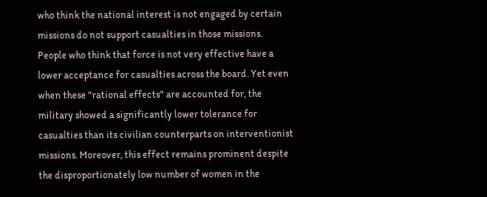who think the national interest is not engaged by certain missions do not support casualties in those missions. People who think that force is not very effective have a lower acceptance for casualties across the board. Yet even when these "rational effects" are accounted for, the military showed a significantly lower tolerance for casualties than its civilian counterparts on interventionist missions. Moreover, this effect remains prominent despite the disproportionately low number of women in the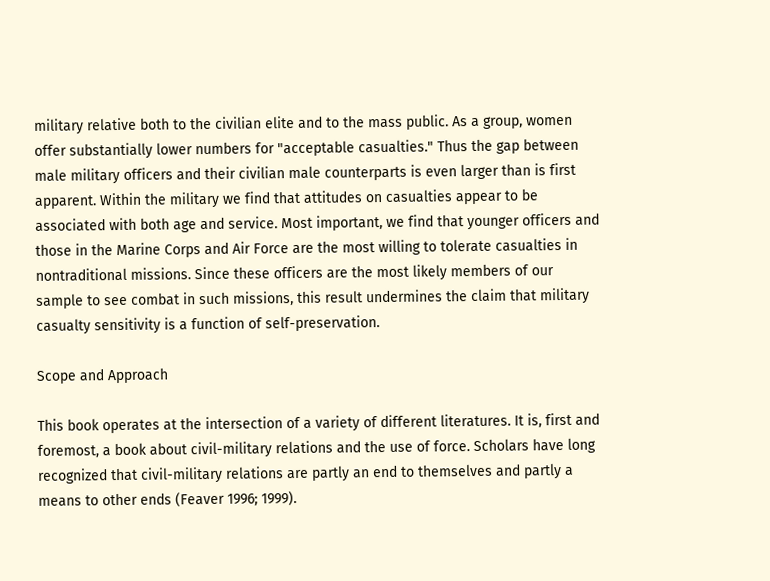military relative both to the civilian elite and to the mass public. As a group, women offer substantially lower numbers for "acceptable casualties." Thus the gap between male military officers and their civilian male counterparts is even larger than is first apparent. Within the military we find that attitudes on casualties appear to be associated with both age and service. Most important, we find that younger officers and those in the Marine Corps and Air Force are the most willing to tolerate casualties in nontraditional missions. Since these officers are the most likely members of our sample to see combat in such missions, this result undermines the claim that military casualty sensitivity is a function of self-preservation.

Scope and Approach

This book operates at the intersection of a variety of different literatures. It is, first and foremost, a book about civil-military relations and the use of force. Scholars have long recognized that civil-military relations are partly an end to themselves and partly a means to other ends (Feaver 1996; 1999).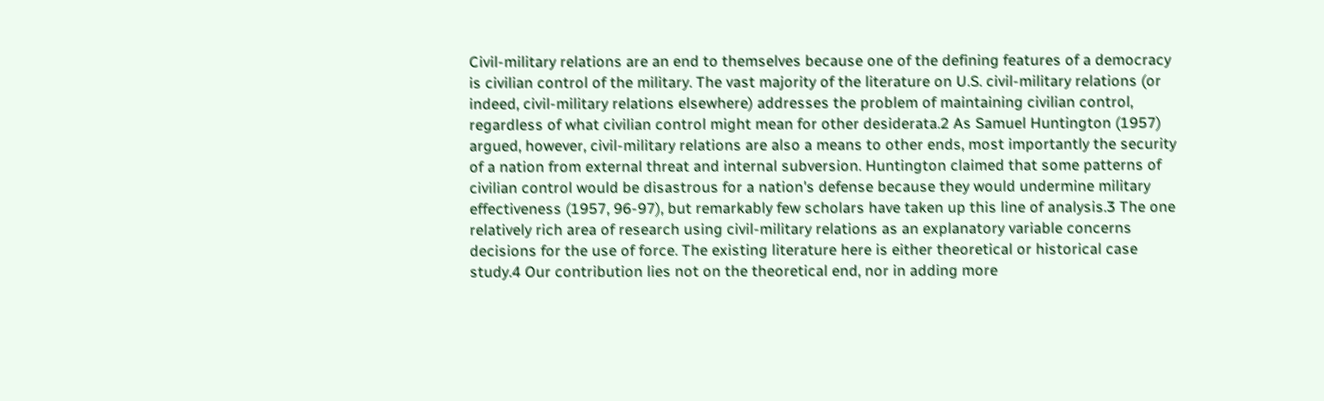Civil-military relations are an end to themselves because one of the defining features of a democracy is civilian control of the military. The vast majority of the literature on U.S. civil-military relations (or indeed, civil-military relations elsewhere) addresses the problem of maintaining civilian control, regardless of what civilian control might mean for other desiderata.2 As Samuel Huntington (1957) argued, however, civil-military relations are also a means to other ends, most importantly the security of a nation from external threat and internal subversion. Huntington claimed that some patterns of civilian control would be disastrous for a nation's defense because they would undermine military effectiveness (1957, 96-97), but remarkably few scholars have taken up this line of analysis.3 The one relatively rich area of research using civil-military relations as an explanatory variable concerns decisions for the use of force. The existing literature here is either theoretical or historical case study.4 Our contribution lies not on the theoretical end, nor in adding more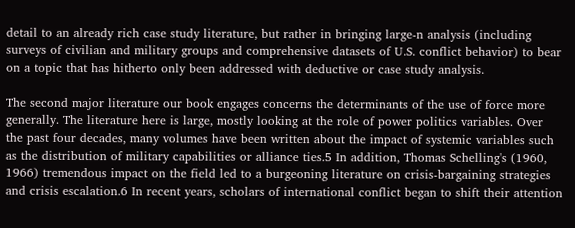detail to an already rich case study literature, but rather in bringing large-n analysis (including surveys of civilian and military groups and comprehensive datasets of U.S. conflict behavior) to bear on a topic that has hitherto only been addressed with deductive or case study analysis.

The second major literature our book engages concerns the determinants of the use of force more generally. The literature here is large, mostly looking at the role of power politics variables. Over the past four decades, many volumes have been written about the impact of systemic variables such as the distribution of military capabilities or alliance ties.5 In addition, Thomas Schelling's (1960, 1966) tremendous impact on the field led to a burgeoning literature on crisis-bargaining strategies and crisis escalation.6 In recent years, scholars of international conflict began to shift their attention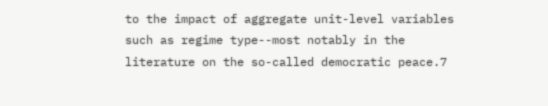to the impact of aggregate unit-level variables such as regime type--most notably in the literature on the so-called democratic peace.7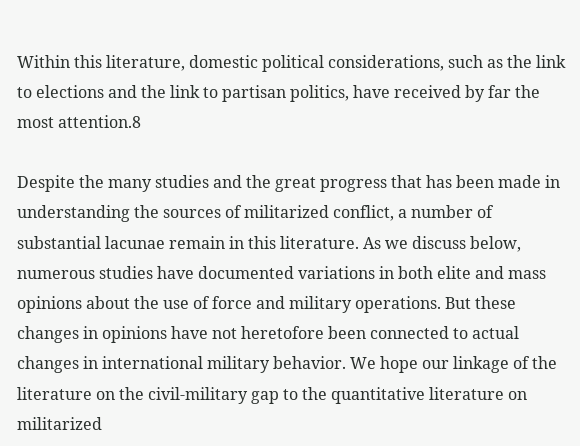Within this literature, domestic political considerations, such as the link to elections and the link to partisan politics, have received by far the most attention.8

Despite the many studies and the great progress that has been made in understanding the sources of militarized conflict, a number of substantial lacunae remain in this literature. As we discuss below, numerous studies have documented variations in both elite and mass opinions about the use of force and military operations. But these changes in opinions have not heretofore been connected to actual changes in international military behavior. We hope our linkage of the literature on the civil-military gap to the quantitative literature on militarized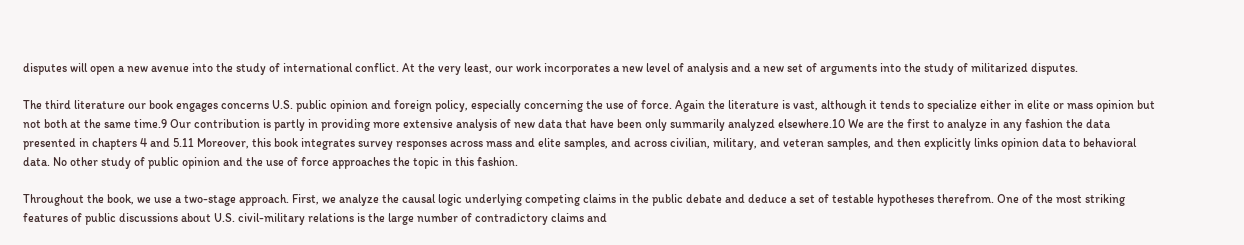disputes will open a new avenue into the study of international conflict. At the very least, our work incorporates a new level of analysis and a new set of arguments into the study of militarized disputes.

The third literature our book engages concerns U.S. public opinion and foreign policy, especially concerning the use of force. Again the literature is vast, although it tends to specialize either in elite or mass opinion but not both at the same time.9 Our contribution is partly in providing more extensive analysis of new data that have been only summarily analyzed elsewhere.10 We are the first to analyze in any fashion the data presented in chapters 4 and 5.11 Moreover, this book integrates survey responses across mass and elite samples, and across civilian, military, and veteran samples, and then explicitly links opinion data to behavioral data. No other study of public opinion and the use of force approaches the topic in this fashion.

Throughout the book, we use a two-stage approach. First, we analyze the causal logic underlying competing claims in the public debate and deduce a set of testable hypotheses therefrom. One of the most striking features of public discussions about U.S. civil-military relations is the large number of contradictory claims and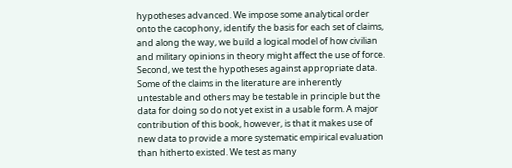hypotheses advanced. We impose some analytical order onto the cacophony, identify the basis for each set of claims, and along the way, we build a logical model of how civilian and military opinions in theory might affect the use of force. Second, we test the hypotheses against appropriate data. Some of the claims in the literature are inherently untestable and others may be testable in principle but the data for doing so do not yet exist in a usable form. A major contribution of this book, however, is that it makes use of new data to provide a more systematic empirical evaluation than hitherto existed. We test as many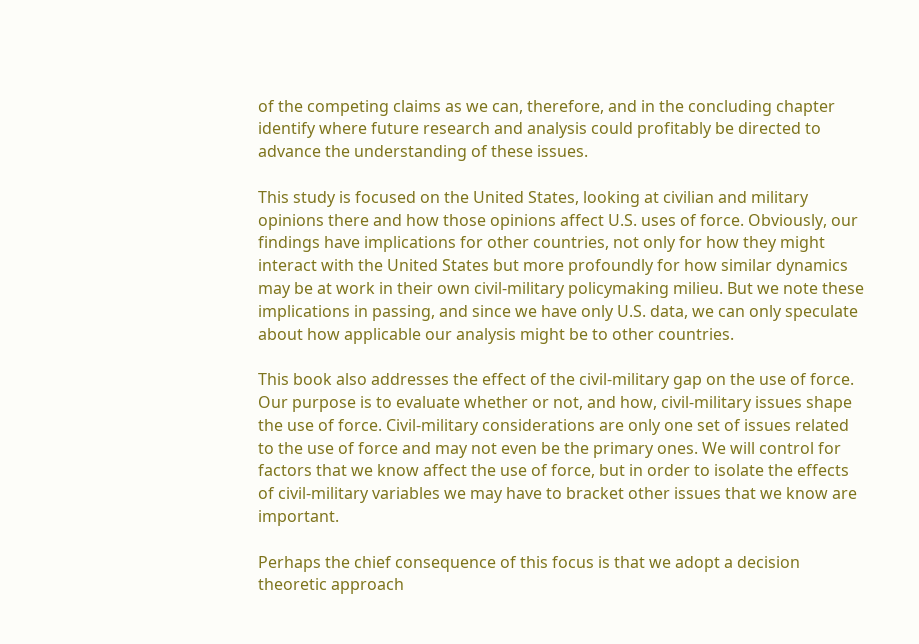of the competing claims as we can, therefore, and in the concluding chapter identify where future research and analysis could profitably be directed to advance the understanding of these issues.

This study is focused on the United States, looking at civilian and military opinions there and how those opinions affect U.S. uses of force. Obviously, our findings have implications for other countries, not only for how they might interact with the United States but more profoundly for how similar dynamics may be at work in their own civil-military policymaking milieu. But we note these implications in passing, and since we have only U.S. data, we can only speculate about how applicable our analysis might be to other countries.

This book also addresses the effect of the civil-military gap on the use of force. Our purpose is to evaluate whether or not, and how, civil-military issues shape the use of force. Civil-military considerations are only one set of issues related to the use of force and may not even be the primary ones. We will control for factors that we know affect the use of force, but in order to isolate the effects of civil-military variables we may have to bracket other issues that we know are important.

Perhaps the chief consequence of this focus is that we adopt a decision theoretic approach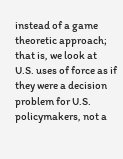instead of a game theoretic approach; that is, we look at U.S. uses of force as if they were a decision problem for U.S. policymakers, not a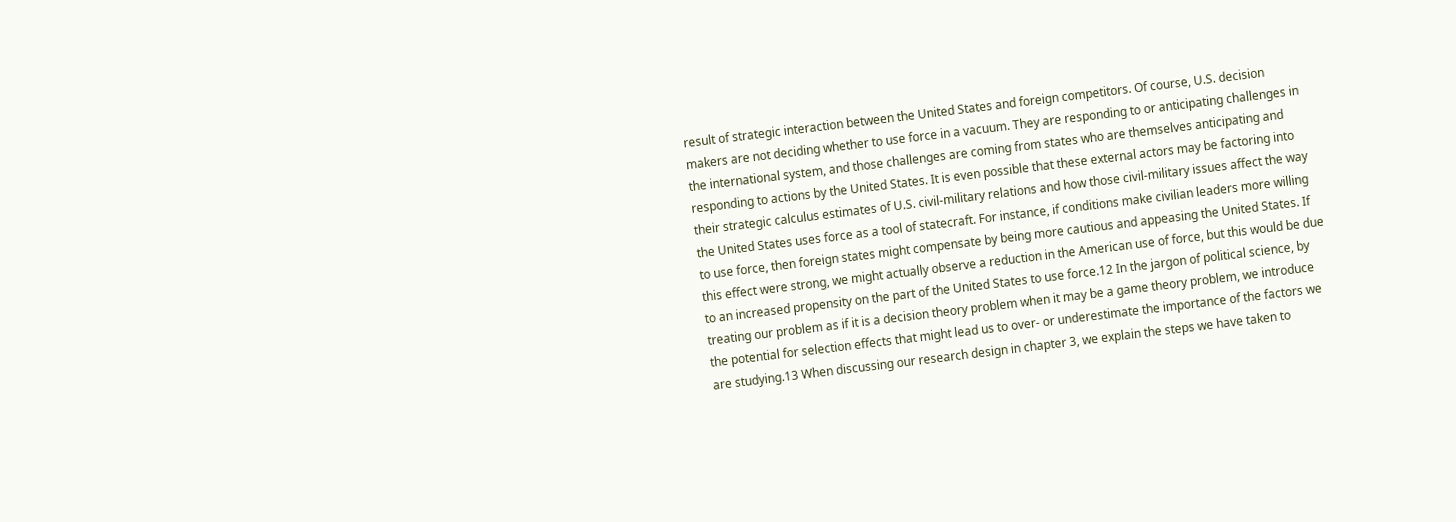result of strategic interaction between the United States and foreign competitors. Of course, U.S. decision makers are not deciding whether to use force in a vacuum. They are responding to or anticipating challenges in the international system, and those challenges are coming from states who are themselves anticipating and responding to actions by the United States. It is even possible that these external actors may be factoring into their strategic calculus estimates of U.S. civil-military relations and how those civil-military issues affect the way the United States uses force as a tool of statecraft. For instance, if conditions make civilian leaders more willing to use force, then foreign states might compensate by being more cautious and appeasing the United States. If this effect were strong, we might actually observe a reduction in the American use of force, but this would be due to an increased propensity on the part of the United States to use force.12 In the jargon of political science, by treating our problem as if it is a decision theory problem when it may be a game theory problem, we introduce the potential for selection effects that might lead us to over- or underestimate the importance of the factors we are studying.13 When discussing our research design in chapter 3, we explain the steps we have taken to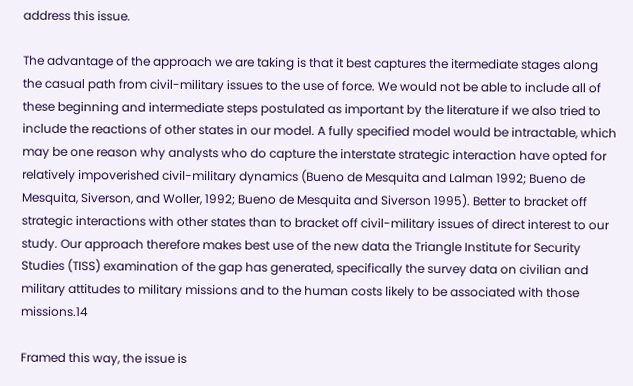address this issue.

The advantage of the approach we are taking is that it best captures the itermediate stages along the casual path from civil-military issues to the use of force. We would not be able to include all of these beginning and intermediate steps postulated as important by the literature if we also tried to include the reactions of other states in our model. A fully specified model would be intractable, which may be one reason why analysts who do capture the interstate strategic interaction have opted for relatively impoverished civil-military dynamics (Bueno de Mesquita and Lalman 1992; Bueno de Mesquita, Siverson, and Woller, 1992; Bueno de Mesquita and Siverson 1995). Better to bracket off strategic interactions with other states than to bracket off civil-military issues of direct interest to our study. Our approach therefore makes best use of the new data the Triangle Institute for Security Studies (TISS) examination of the gap has generated, specifically the survey data on civilian and military attitudes to military missions and to the human costs likely to be associated with those missions.14

Framed this way, the issue is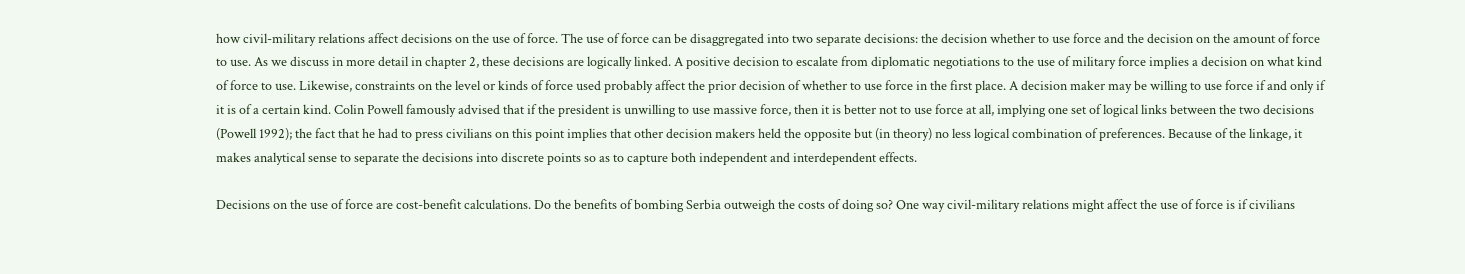how civil-military relations affect decisions on the use of force. The use of force can be disaggregated into two separate decisions: the decision whether to use force and the decision on the amount of force to use. As we discuss in more detail in chapter 2, these decisions are logically linked. A positive decision to escalate from diplomatic negotiations to the use of military force implies a decision on what kind of force to use. Likewise, constraints on the level or kinds of force used probably affect the prior decision of whether to use force in the first place. A decision maker may be willing to use force if and only if it is of a certain kind. Colin Powell famously advised that if the president is unwilling to use massive force, then it is better not to use force at all, implying one set of logical links between the two decisions (Powell 1992); the fact that he had to press civilians on this point implies that other decision makers held the opposite but (in theory) no less logical combination of preferences. Because of the linkage, it makes analytical sense to separate the decisions into discrete points so as to capture both independent and interdependent effects.

Decisions on the use of force are cost-benefit calculations. Do the benefits of bombing Serbia outweigh the costs of doing so? One way civil-military relations might affect the use of force is if civilians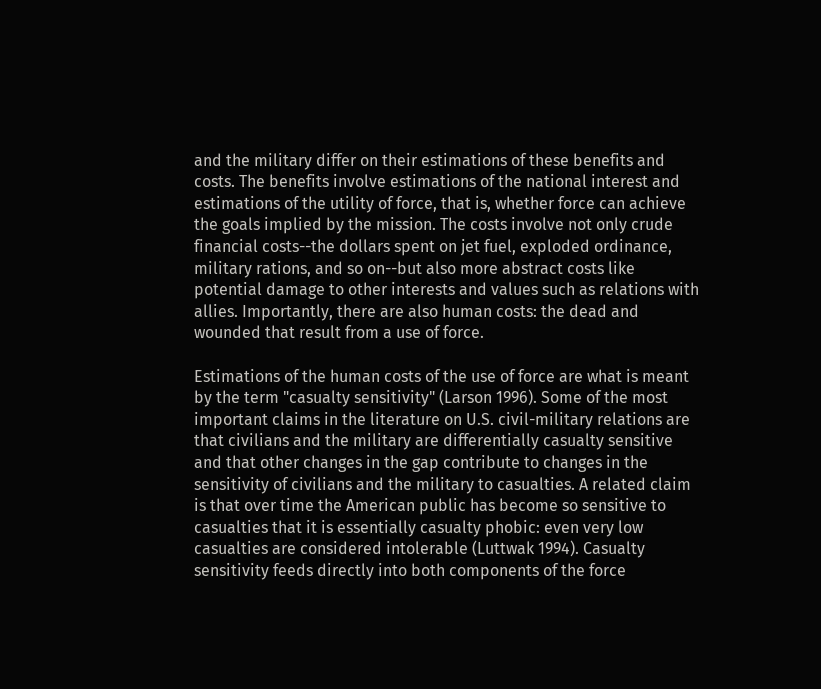and the military differ on their estimations of these benefits and costs. The benefits involve estimations of the national interest and estimations of the utility of force, that is, whether force can achieve the goals implied by the mission. The costs involve not only crude financial costs--the dollars spent on jet fuel, exploded ordinance, military rations, and so on--but also more abstract costs like potential damage to other interests and values such as relations with allies. Importantly, there are also human costs: the dead and wounded that result from a use of force.

Estimations of the human costs of the use of force are what is meant by the term "casualty sensitivity" (Larson 1996). Some of the most important claims in the literature on U.S. civil-military relations are that civilians and the military are differentially casualty sensitive and that other changes in the gap contribute to changes in the sensitivity of civilians and the military to casualties. A related claim is that over time the American public has become so sensitive to casualties that it is essentially casualty phobic: even very low casualties are considered intolerable (Luttwak 1994). Casualty sensitivity feeds directly into both components of the force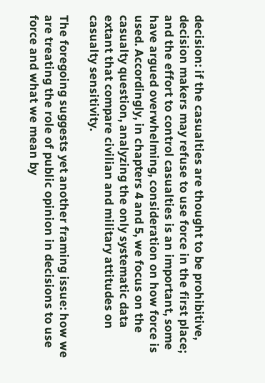decision: if the casualties are thought to be prohibitive, decision makers may refuse to use force in the first place; and the effort to control casualties is an important, some have argued overwhelming, consideration on how force is used. Accordingly, in chapters 4 and 5, we focus on the casualty question, analyzing the only systematic data extant that compare civilian and military attitudes on casualty sensitivity.

The foregoing suggests yet another framing issue: how we are treating the role of public opinion in decisions to use force and what we mean by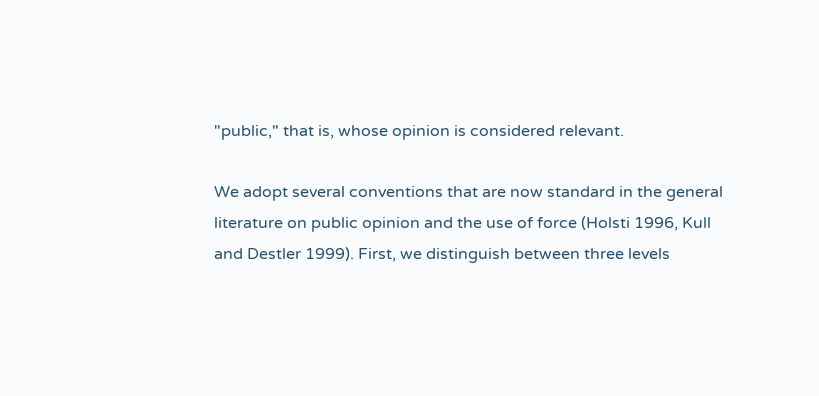"public," that is, whose opinion is considered relevant.

We adopt several conventions that are now standard in the general literature on public opinion and the use of force (Holsti 1996, Kull and Destler 1999). First, we distinguish between three levels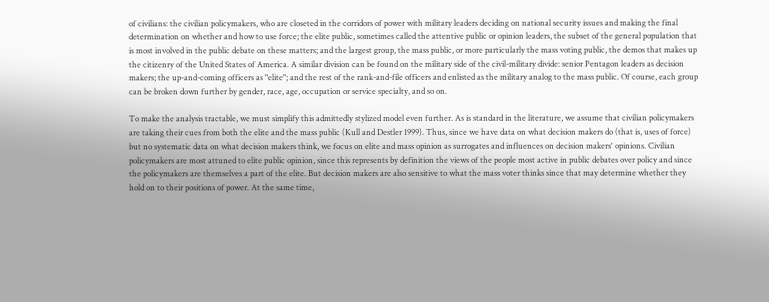of civilians: the civilian policymakers, who are closeted in the corridors of power with military leaders deciding on national security issues and making the final determination on whether and how to use force; the elite public, sometimes called the attentive public or opinion leaders, the subset of the general population that is most involved in the public debate on these matters; and the largest group, the mass public, or more particularly the mass voting public, the demos that makes up the citizenry of the United States of America. A similar division can be found on the military side of the civil-military divide: senior Pentagon leaders as decision makers; the up-and-coming officers as "elite"; and the rest of the rank-and-file officers and enlisted as the military analog to the mass public. Of course, each group can be broken down further by gender, race, age, occupation or service specialty, and so on.

To make the analysis tractable, we must simplify this admittedly stylized model even further. As is standard in the literature, we assume that civilian policymakers are taking their cues from both the elite and the mass public (Kull and Destler 1999). Thus, since we have data on what decision makers do (that is, uses of force) but no systematic data on what decision makers think, we focus on elite and mass opinion as surrogates and influences on decision makers' opinions. Civilian policymakers are most attuned to elite public opinion, since this represents by definition the views of the people most active in public debates over policy and since the policymakers are themselves a part of the elite. But decision makers are also sensitive to what the mass voter thinks since that may determine whether they hold on to their positions of power. At the same time,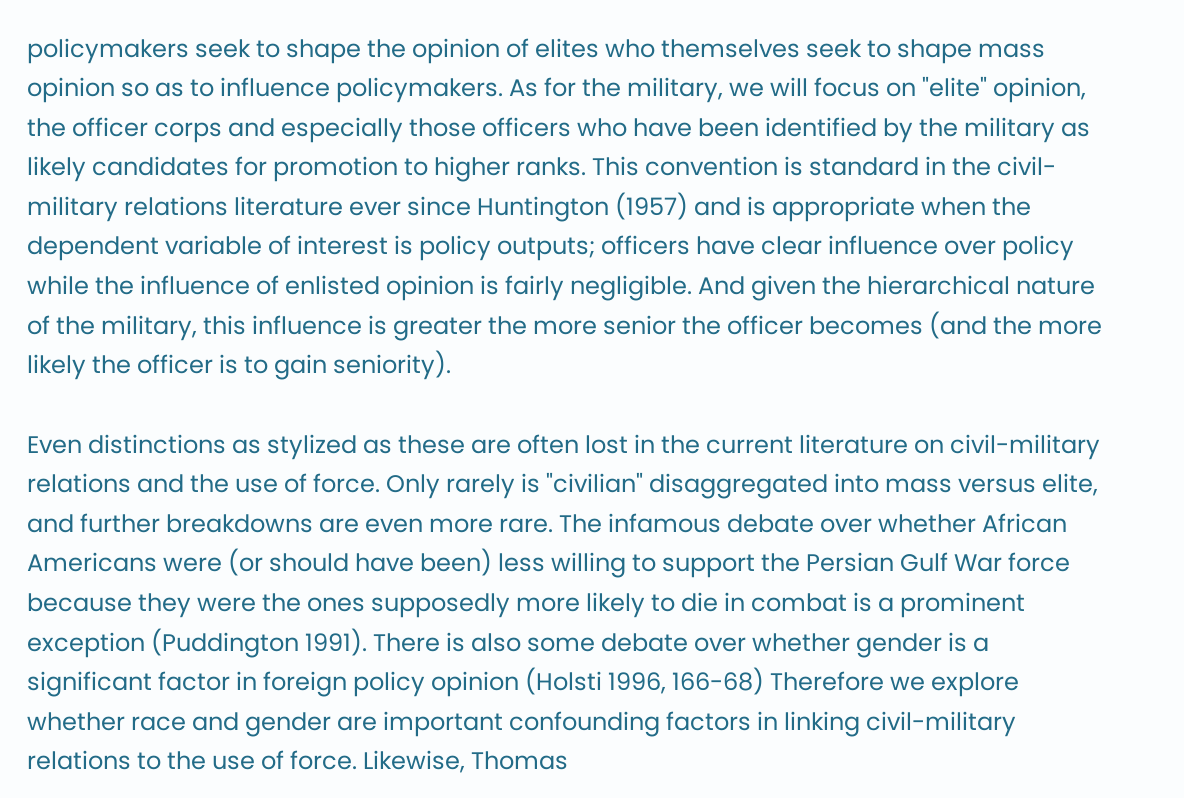policymakers seek to shape the opinion of elites who themselves seek to shape mass opinion so as to influence policymakers. As for the military, we will focus on "elite" opinion, the officer corps and especially those officers who have been identified by the military as likely candidates for promotion to higher ranks. This convention is standard in the civil-military relations literature ever since Huntington (1957) and is appropriate when the dependent variable of interest is policy outputs; officers have clear influence over policy while the influence of enlisted opinion is fairly negligible. And given the hierarchical nature of the military, this influence is greater the more senior the officer becomes (and the more likely the officer is to gain seniority).

Even distinctions as stylized as these are often lost in the current literature on civil-military relations and the use of force. Only rarely is "civilian" disaggregated into mass versus elite, and further breakdowns are even more rare. The infamous debate over whether African Americans were (or should have been) less willing to support the Persian Gulf War force because they were the ones supposedly more likely to die in combat is a prominent exception (Puddington 1991). There is also some debate over whether gender is a significant factor in foreign policy opinion (Holsti 1996, 166-68) Therefore we explore whether race and gender are important confounding factors in linking civil-military relations to the use of force. Likewise, Thomas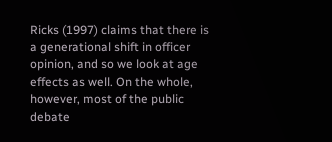Ricks (1997) claims that there is a generational shift in officer opinion, and so we look at age effects as well. On the whole, however, most of the public debate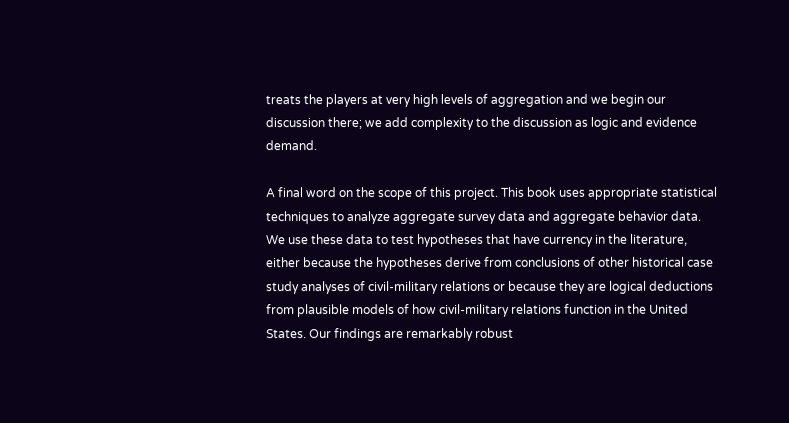treats the players at very high levels of aggregation and we begin our discussion there; we add complexity to the discussion as logic and evidence demand.

A final word on the scope of this project. This book uses appropriate statistical techniques to analyze aggregate survey data and aggregate behavior data. We use these data to test hypotheses that have currency in the literature, either because the hypotheses derive from conclusions of other historical case study analyses of civil-military relations or because they are logical deductions from plausible models of how civil-military relations function in the United States. Our findings are remarkably robust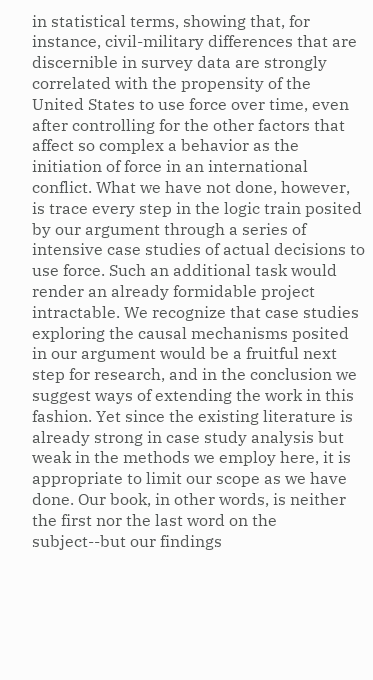in statistical terms, showing that, for instance, civil-military differences that are discernible in survey data are strongly correlated with the propensity of the United States to use force over time, even after controlling for the other factors that affect so complex a behavior as the initiation of force in an international conflict. What we have not done, however, is trace every step in the logic train posited by our argument through a series of intensive case studies of actual decisions to use force. Such an additional task would render an already formidable project intractable. We recognize that case studies exploring the causal mechanisms posited in our argument would be a fruitful next step for research, and in the conclusion we suggest ways of extending the work in this fashion. Yet since the existing literature is already strong in case study analysis but weak in the methods we employ here, it is appropriate to limit our scope as we have done. Our book, in other words, is neither the first nor the last word on the subject--but our findings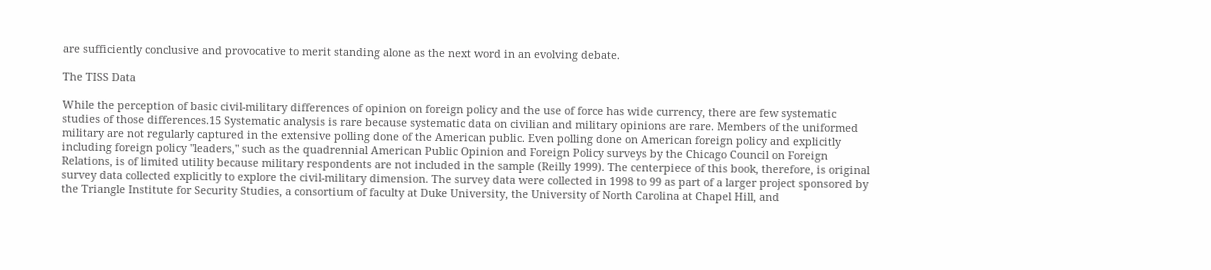are sufficiently conclusive and provocative to merit standing alone as the next word in an evolving debate.

The TISS Data

While the perception of basic civil-military differences of opinion on foreign policy and the use of force has wide currency, there are few systematic studies of those differences.15 Systematic analysis is rare because systematic data on civilian and military opinions are rare. Members of the uniformed military are not regularly captured in the extensive polling done of the American public. Even polling done on American foreign policy and explicitly including foreign policy "leaders," such as the quadrennial American Public Opinion and Foreign Policy surveys by the Chicago Council on Foreign Relations, is of limited utility because military respondents are not included in the sample (Reilly 1999). The centerpiece of this book, therefore, is original survey data collected explicitly to explore the civil-military dimension. The survey data were collected in 1998 to 99 as part of a larger project sponsored by the Triangle Institute for Security Studies, a consortium of faculty at Duke University, the University of North Carolina at Chapel Hill, and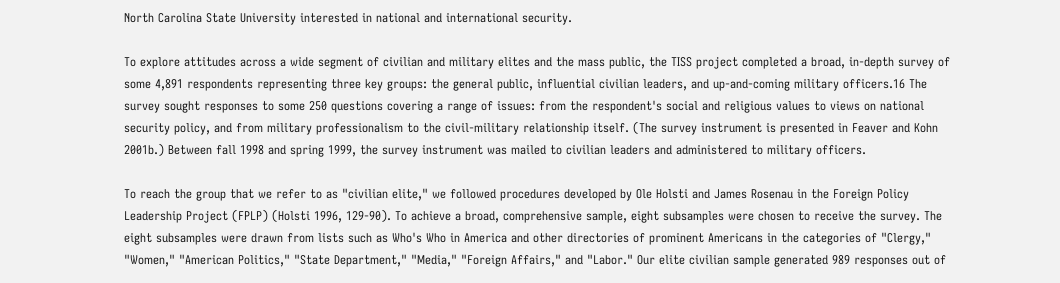North Carolina State University interested in national and international security.

To explore attitudes across a wide segment of civilian and military elites and the mass public, the TISS project completed a broad, in-depth survey of some 4,891 respondents representing three key groups: the general public, influential civilian leaders, and up-and-coming military officers.16 The survey sought responses to some 250 questions covering a range of issues: from the respondent's social and religious values to views on national security policy, and from military professionalism to the civil-military relationship itself. (The survey instrument is presented in Feaver and Kohn 2001b.) Between fall 1998 and spring 1999, the survey instrument was mailed to civilian leaders and administered to military officers.

To reach the group that we refer to as "civilian elite," we followed procedures developed by Ole Holsti and James Rosenau in the Foreign Policy Leadership Project (FPLP) (Holsti 1996, 129-90). To achieve a broad, comprehensive sample, eight subsamples were chosen to receive the survey. The eight subsamples were drawn from lists such as Who's Who in America and other directories of prominent Americans in the categories of "Clergy," "Women," "American Politics," "State Department," "Media," "Foreign Affairs," and "Labor." Our elite civilian sample generated 989 responses out of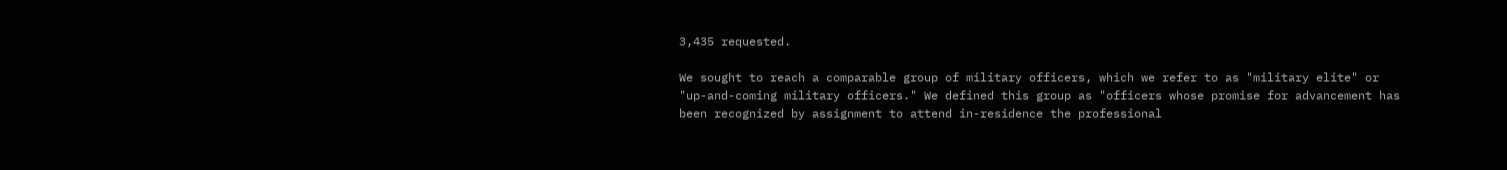3,435 requested.

We sought to reach a comparable group of military officers, which we refer to as "military elite" or "up-and-coming military officers." We defined this group as "officers whose promise for advancement has been recognized by assignment to attend in-residence the professional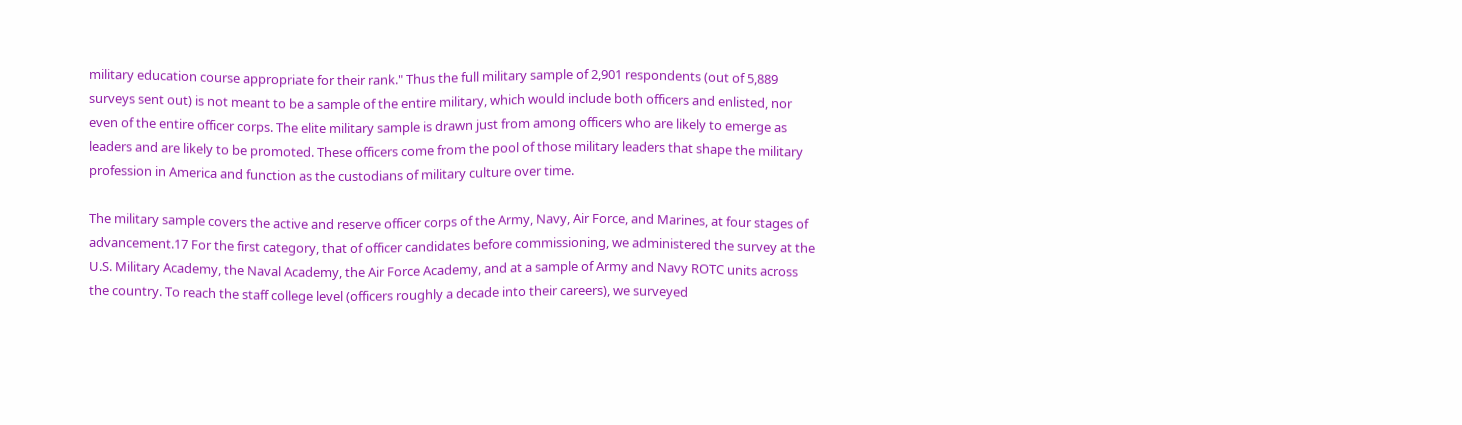military education course appropriate for their rank." Thus the full military sample of 2,901 respondents (out of 5,889 surveys sent out) is not meant to be a sample of the entire military, which would include both officers and enlisted, nor even of the entire officer corps. The elite military sample is drawn just from among officers who are likely to emerge as leaders and are likely to be promoted. These officers come from the pool of those military leaders that shape the military profession in America and function as the custodians of military culture over time.

The military sample covers the active and reserve officer corps of the Army, Navy, Air Force, and Marines, at four stages of advancement.17 For the first category, that of officer candidates before commissioning, we administered the survey at the U.S. Military Academy, the Naval Academy, the Air Force Academy, and at a sample of Army and Navy ROTC units across the country. To reach the staff college level (officers roughly a decade into their careers), we surveyed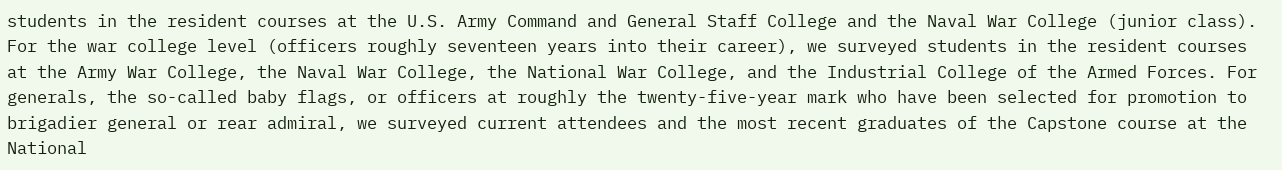students in the resident courses at the U.S. Army Command and General Staff College and the Naval War College (junior class). For the war college level (officers roughly seventeen years into their career), we surveyed students in the resident courses at the Army War College, the Naval War College, the National War College, and the Industrial College of the Armed Forces. For generals, the so-called baby flags, or officers at roughly the twenty-five-year mark who have been selected for promotion to brigadier general or rear admiral, we surveyed current attendees and the most recent graduates of the Capstone course at the National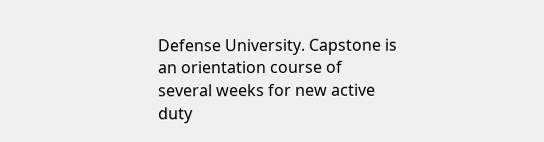Defense University. Capstone is an orientation course of several weeks for new active duty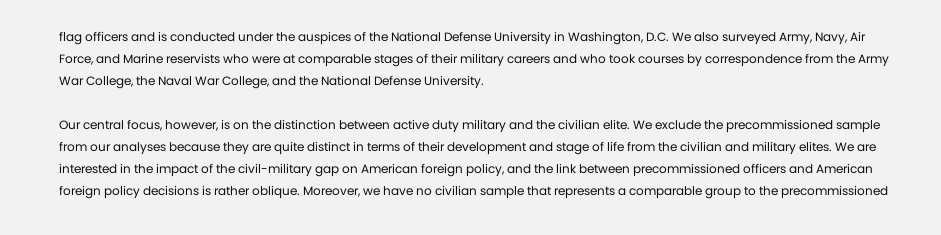flag officers and is conducted under the auspices of the National Defense University in Washington, D.C. We also surveyed Army, Navy, Air Force, and Marine reservists who were at comparable stages of their military careers and who took courses by correspondence from the Army War College, the Naval War College, and the National Defense University.

Our central focus, however, is on the distinction between active duty military and the civilian elite. We exclude the precommissioned sample from our analyses because they are quite distinct in terms of their development and stage of life from the civilian and military elites. We are interested in the impact of the civil-military gap on American foreign policy, and the link between precommissioned officers and American foreign policy decisions is rather oblique. Moreover, we have no civilian sample that represents a comparable group to the precommissioned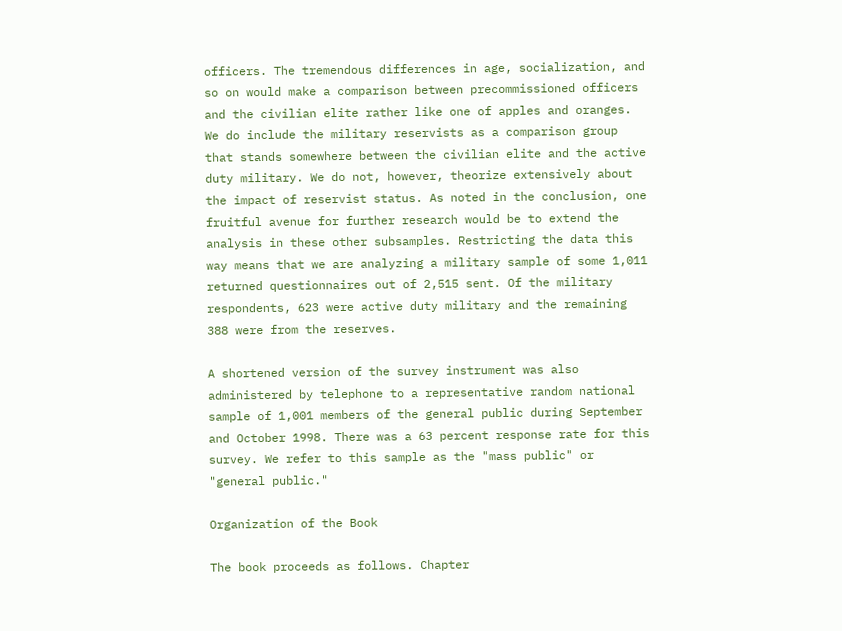officers. The tremendous differences in age, socialization, and so on would make a comparison between precommissioned officers and the civilian elite rather like one of apples and oranges. We do include the military reservists as a comparison group that stands somewhere between the civilian elite and the active duty military. We do not, however, theorize extensively about the impact of reservist status. As noted in the conclusion, one fruitful avenue for further research would be to extend the analysis in these other subsamples. Restricting the data this way means that we are analyzing a military sample of some 1,011 returned questionnaires out of 2,515 sent. Of the military respondents, 623 were active duty military and the remaining 388 were from the reserves.

A shortened version of the survey instrument was also administered by telephone to a representative random national sample of 1,001 members of the general public during September and October 1998. There was a 63 percent response rate for this survey. We refer to this sample as the "mass public" or "general public."

Organization of the Book

The book proceeds as follows. Chapter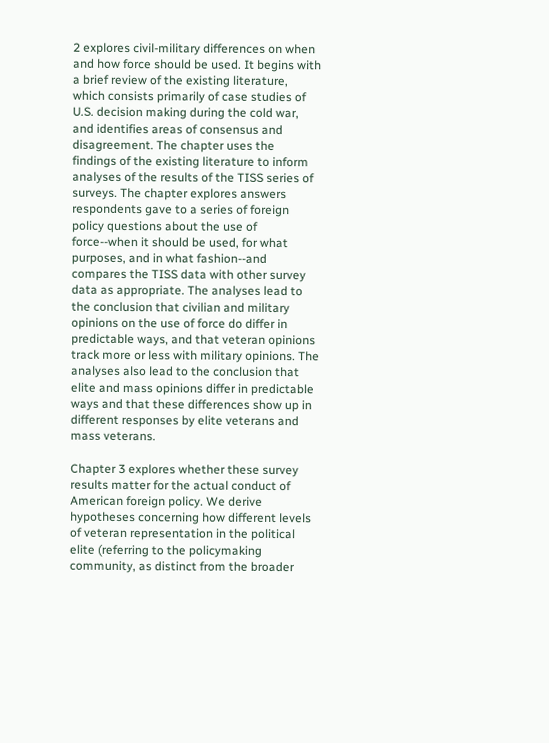2 explores civil-military differences on when and how force should be used. It begins with a brief review of the existing literature, which consists primarily of case studies of U.S. decision making during the cold war, and identifies areas of consensus and disagreement. The chapter uses the findings of the existing literature to inform analyses of the results of the TISS series of surveys. The chapter explores answers respondents gave to a series of foreign policy questions about the use of force--when it should be used, for what purposes, and in what fashion--and compares the TISS data with other survey data as appropriate. The analyses lead to the conclusion that civilian and military opinions on the use of force do differ in predictable ways, and that veteran opinions track more or less with military opinions. The analyses also lead to the conclusion that elite and mass opinions differ in predictable ways and that these differences show up in different responses by elite veterans and mass veterans.

Chapter 3 explores whether these survey results matter for the actual conduct of American foreign policy. We derive hypotheses concerning how different levels of veteran representation in the political elite (referring to the policymaking community, as distinct from the broader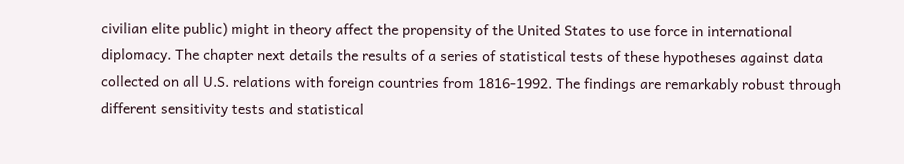civilian elite public) might in theory affect the propensity of the United States to use force in international diplomacy. The chapter next details the results of a series of statistical tests of these hypotheses against data collected on all U.S. relations with foreign countries from 1816-1992. The findings are remarkably robust through different sensitivity tests and statistical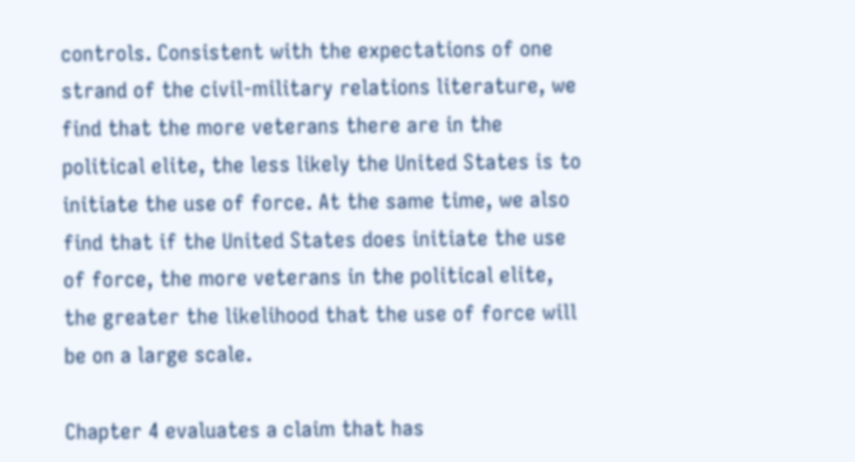controls. Consistent with the expectations of one strand of the civil-military relations literature, we find that the more veterans there are in the political elite, the less likely the United States is to initiate the use of force. At the same time, we also find that if the United States does initiate the use of force, the more veterans in the political elite, the greater the likelihood that the use of force will be on a large scale.

Chapter 4 evaluates a claim that has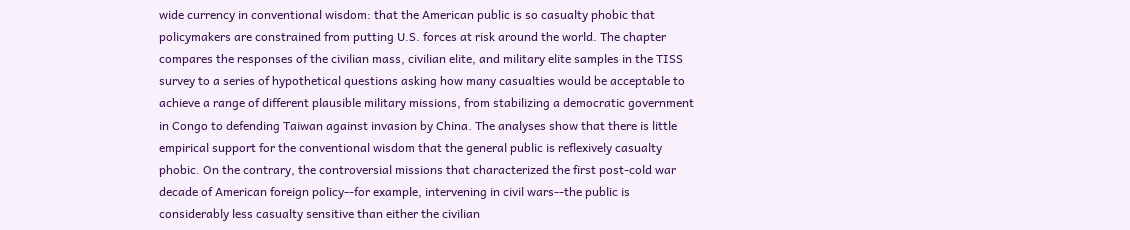wide currency in conventional wisdom: that the American public is so casualty phobic that policymakers are constrained from putting U.S. forces at risk around the world. The chapter compares the responses of the civilian mass, civilian elite, and military elite samples in the TISS survey to a series of hypothetical questions asking how many casualties would be acceptable to achieve a range of different plausible military missions, from stabilizing a democratic government in Congo to defending Taiwan against invasion by China. The analyses show that there is little empirical support for the conventional wisdom that the general public is reflexively casualty phobic. On the contrary, the controversial missions that characterized the first post-cold war decade of American foreign policy--for example, intervening in civil wars--the public is considerably less casualty sensitive than either the civilian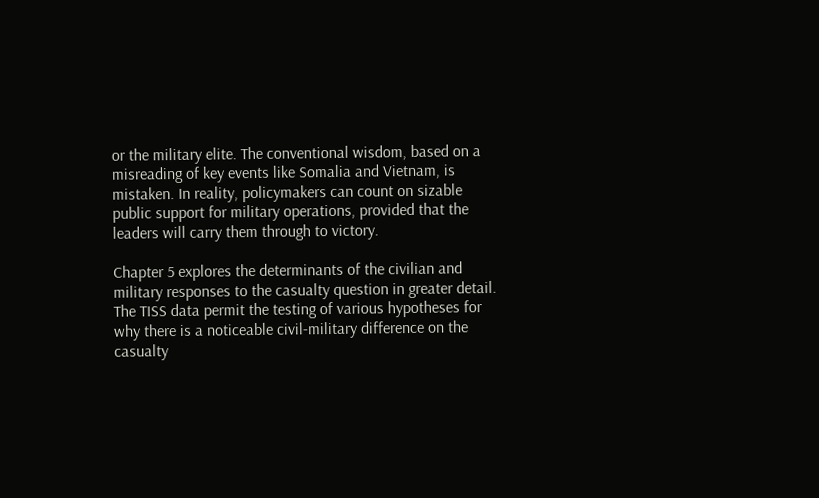or the military elite. The conventional wisdom, based on a misreading of key events like Somalia and Vietnam, is mistaken. In reality, policymakers can count on sizable public support for military operations, provided that the leaders will carry them through to victory.

Chapter 5 explores the determinants of the civilian and military responses to the casualty question in greater detail. The TISS data permit the testing of various hypotheses for why there is a noticeable civil-military difference on the casualty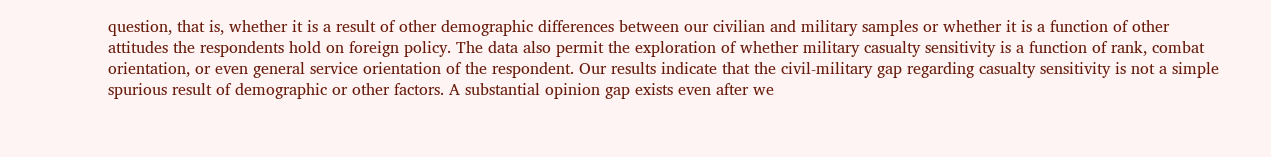question, that is, whether it is a result of other demographic differences between our civilian and military samples or whether it is a function of other attitudes the respondents hold on foreign policy. The data also permit the exploration of whether military casualty sensitivity is a function of rank, combat orientation, or even general service orientation of the respondent. Our results indicate that the civil-military gap regarding casualty sensitivity is not a simple spurious result of demographic or other factors. A substantial opinion gap exists even after we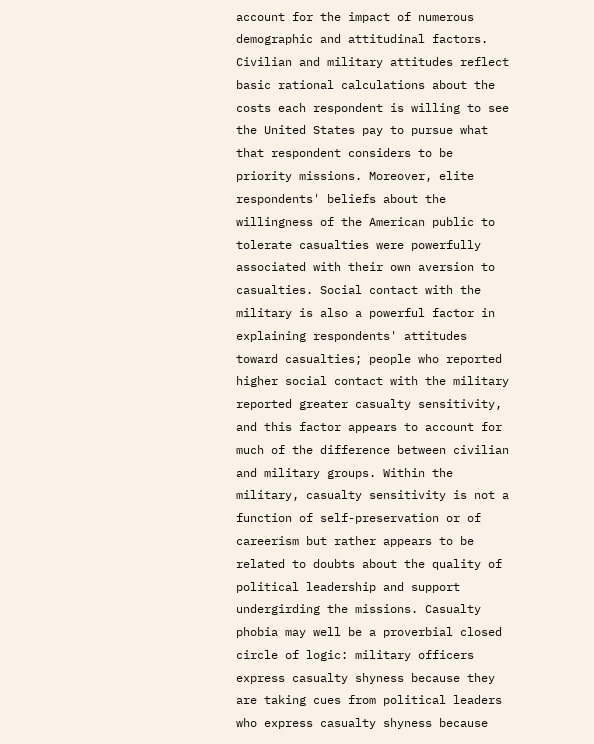account for the impact of numerous demographic and attitudinal factors. Civilian and military attitudes reflect basic rational calculations about the costs each respondent is willing to see the United States pay to pursue what that respondent considers to be priority missions. Moreover, elite respondents' beliefs about the willingness of the American public to tolerate casualties were powerfully associated with their own aversion to casualties. Social contact with the military is also a powerful factor in explaining respondents' attitudes toward casualties; people who reported higher social contact with the military reported greater casualty sensitivity, and this factor appears to account for much of the difference between civilian and military groups. Within the military, casualty sensitivity is not a function of self-preservation or of careerism but rather appears to be related to doubts about the quality of political leadership and support undergirding the missions. Casualty phobia may well be a proverbial closed circle of logic: military officers express casualty shyness because they are taking cues from political leaders who express casualty shyness because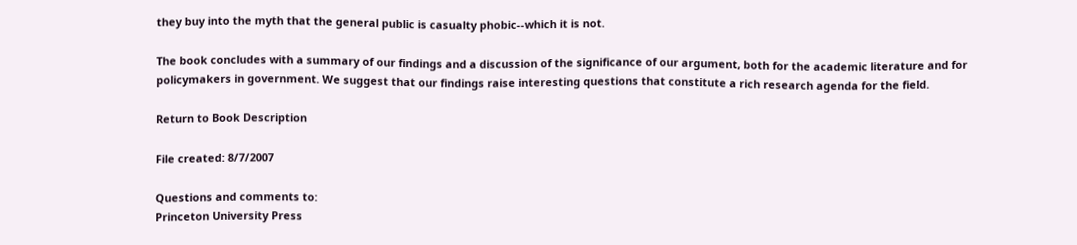they buy into the myth that the general public is casualty phobic--which it is not.

The book concludes with a summary of our findings and a discussion of the significance of our argument, both for the academic literature and for policymakers in government. We suggest that our findings raise interesting questions that constitute a rich research agenda for the field.

Return to Book Description

File created: 8/7/2007

Questions and comments to:
Princeton University Press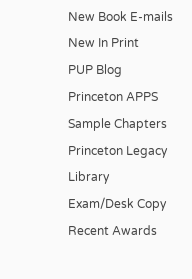New Book E-mails
New In Print
PUP Blog
Princeton APPS
Sample Chapters
Princeton Legacy Library
Exam/Desk Copy
Recent Awards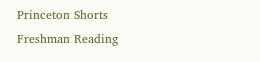Princeton Shorts
Freshman Reading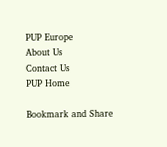PUP Europe
About Us
Contact Us
PUP Home

Bookmark and Share